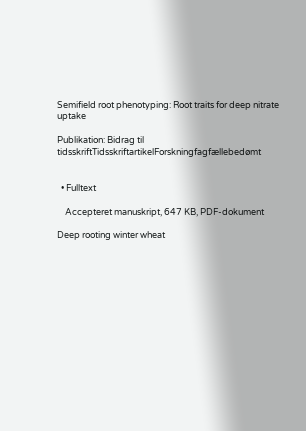Semifield root phenotyping: Root traits for deep nitrate uptake

Publikation: Bidrag til tidsskriftTidsskriftartikelForskningfagfællebedømt


  • Fulltext

    Accepteret manuskript, 647 KB, PDF-dokument

Deep rooting winter wheat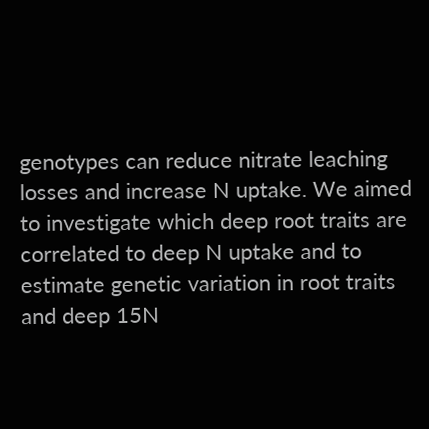genotypes can reduce nitrate leaching losses and increase N uptake. We aimed to investigate which deep root traits are correlated to deep N uptake and to estimate genetic variation in root traits and deep 15N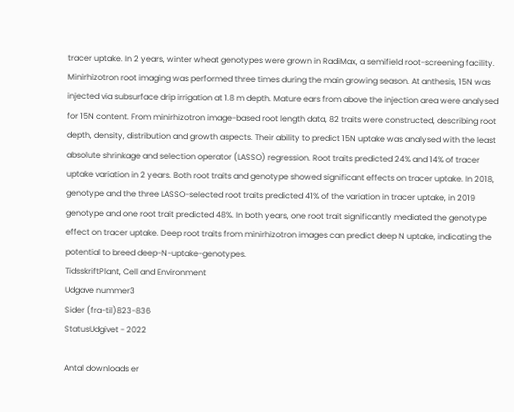tracer uptake. In 2 years, winter wheat genotypes were grown in RadiMax, a semifield root-screening facility. Minirhizotron root imaging was performed three times during the main growing season. At anthesis, 15N was injected via subsurface drip irrigation at 1.8 m depth. Mature ears from above the injection area were analysed for 15N content. From minirhizotron image-based root length data, 82 traits were constructed, describing root depth, density, distribution and growth aspects. Their ability to predict 15N uptake was analysed with the least absolute shrinkage and selection operator (LASSO) regression. Root traits predicted 24% and 14% of tracer uptake variation in 2 years. Both root traits and genotype showed significant effects on tracer uptake. In 2018, genotype and the three LASSO-selected root traits predicted 41% of the variation in tracer uptake, in 2019 genotype and one root trait predicted 48%. In both years, one root trait significantly mediated the genotype effect on tracer uptake. Deep root traits from minirhizotron images can predict deep N uptake, indicating the potential to breed deep-N-uptake-genotypes.
TidsskriftPlant, Cell and Environment
Udgave nummer3
Sider (fra-til)823-836
StatusUdgivet - 2022

Antal downloads er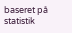baseret på statistik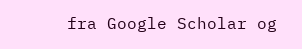fra Google Scholar og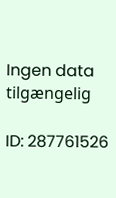Ingen data tilgængelig

ID: 287761526